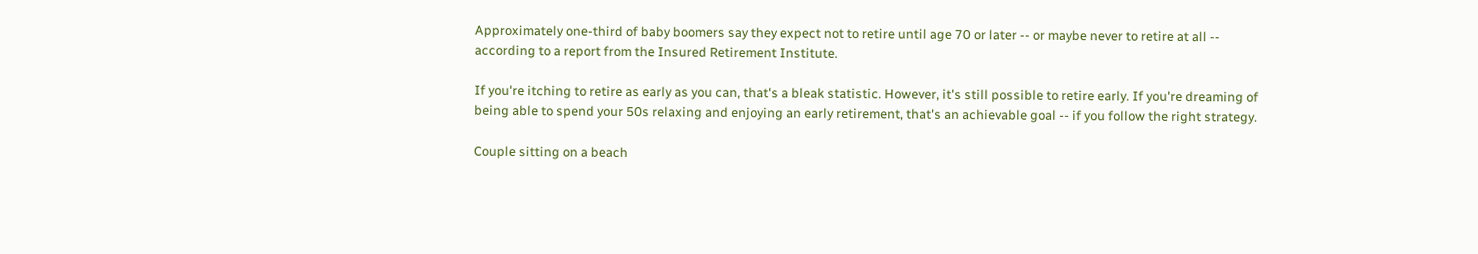Approximately one-third of baby boomers say they expect not to retire until age 70 or later -- or maybe never to retire at all -- according to a report from the Insured Retirement Institute.

If you're itching to retire as early as you can, that's a bleak statistic. However, it's still possible to retire early. If you're dreaming of being able to spend your 50s relaxing and enjoying an early retirement, that's an achievable goal -- if you follow the right strategy.

Couple sitting on a beach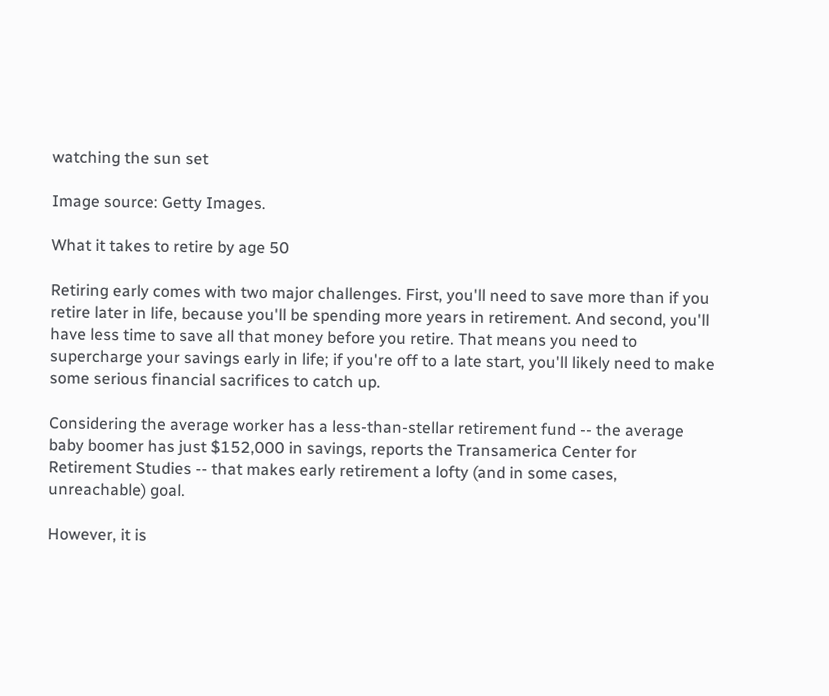watching the sun set

Image source: Getty Images.

What it takes to retire by age 50

Retiring early comes with two major challenges. First, you'll need to save more than if you retire later in life, because you'll be spending more years in retirement. And second, you'll have less time to save all that money before you retire. That means you need to supercharge your savings early in life; if you're off to a late start, you'll likely need to make some serious financial sacrifices to catch up.

Considering the average worker has a less-than-stellar retirement fund -- the average baby boomer has just $152,000 in savings, reports the Transamerica Center for Retirement Studies -- that makes early retirement a lofty (and in some cases, unreachable) goal.

However, it is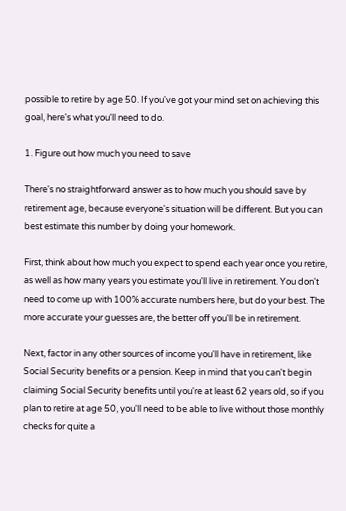possible to retire by age 50. If you've got your mind set on achieving this goal, here's what you'll need to do.

1. Figure out how much you need to save

There's no straightforward answer as to how much you should save by retirement age, because everyone's situation will be different. But you can best estimate this number by doing your homework.

First, think about how much you expect to spend each year once you retire, as well as how many years you estimate you'll live in retirement. You don't need to come up with 100% accurate numbers here, but do your best. The more accurate your guesses are, the better off you'll be in retirement.

Next, factor in any other sources of income you'll have in retirement, like Social Security benefits or a pension. Keep in mind that you can't begin claiming Social Security benefits until you're at least 62 years old, so if you plan to retire at age 50, you'll need to be able to live without those monthly checks for quite a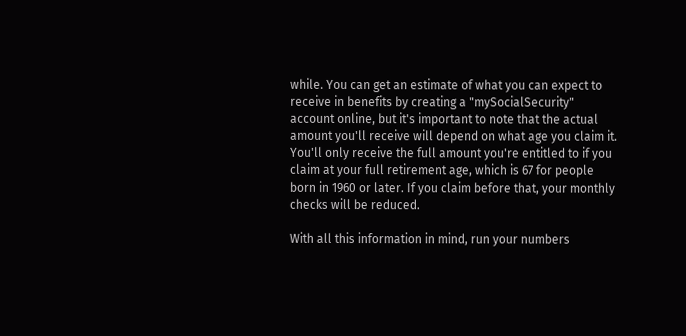while. You can get an estimate of what you can expect to receive in benefits by creating a "mySocialSecurity" account online, but it's important to note that the actual amount you'll receive will depend on what age you claim it. You'll only receive the full amount you're entitled to if you claim at your full retirement age, which is 67 for people born in 1960 or later. If you claim before that, your monthly checks will be reduced.

With all this information in mind, run your numbers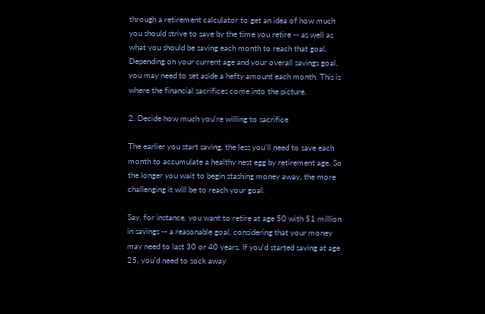through a retirement calculator to get an idea of how much you should strive to save by the time you retire -- as well as what you should be saving each month to reach that goal. Depending on your current age and your overall savings goal, you may need to set aside a hefty amount each month. This is where the financial sacrifices come into the picture.

2. Decide how much you're willing to sacrifice

The earlier you start saving, the less you'll need to save each month to accumulate a healthy nest egg by retirement age. So the longer you wait to begin stashing money away, the more challenging it will be to reach your goal.

Say, for instance, you want to retire at age 50 with $1 million in savings -- a reasonable goal, considering that your money may need to last 30 or 40 years. If you'd started saving at age 25, you'd need to sock away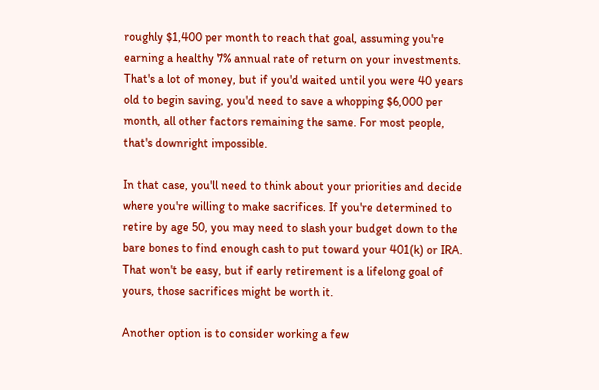roughly $1,400 per month to reach that goal, assuming you're earning a healthy 7% annual rate of return on your investments. That's a lot of money, but if you'd waited until you were 40 years old to begin saving, you'd need to save a whopping $6,000 per month, all other factors remaining the same. For most people, that's downright impossible.

In that case, you'll need to think about your priorities and decide where you're willing to make sacrifices. If you're determined to retire by age 50, you may need to slash your budget down to the bare bones to find enough cash to put toward your 401(k) or IRA. That won't be easy, but if early retirement is a lifelong goal of yours, those sacrifices might be worth it.

Another option is to consider working a few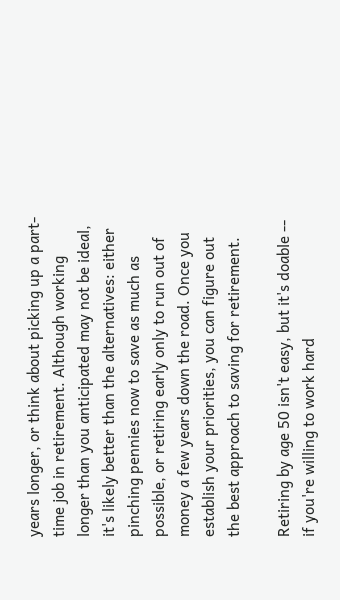years longer, or think about picking up a part-time job in retirement. Although working longer than you anticipated may not be ideal, it's likely better than the alternatives: either pinching pennies now to save as much as possible, or retiring early only to run out of money a few years down the road. Once you establish your priorities, you can figure out the best approach to saving for retirement.

Retiring by age 50 isn't easy, but it's doable -- if you're willing to work hard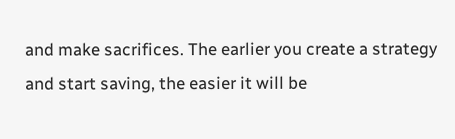and make sacrifices. The earlier you create a strategy and start saving, the easier it will be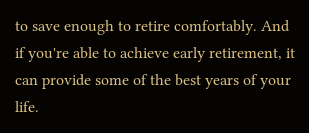to save enough to retire comfortably. And if you're able to achieve early retirement, it can provide some of the best years of your life.